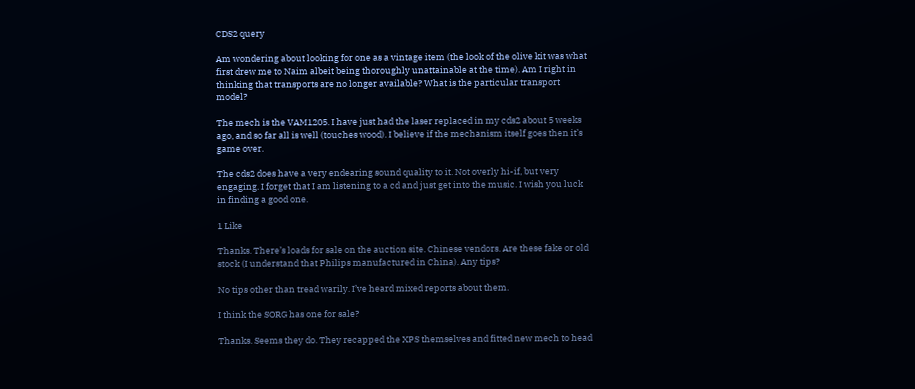CDS2 query

Am wondering about looking for one as a vintage item (the look of the olive kit was what first drew me to Naim albeit being thoroughly unattainable at the time). Am I right in thinking that transports are no longer available? What is the particular transport model?

The mech is the VAM1205. I have just had the laser replaced in my cds2 about 5 weeks ago, and so far all is well (touches wood). I believe if the mechanism itself goes then it’s game over.

The cds2 does have a very endearing sound quality to it. Not overly hi-if, but very engaging. I forget that I am listening to a cd and just get into the music. I wish you luck in finding a good one.

1 Like

Thanks. There’s loads for sale on the auction site. Chinese vendors. Are these fake or old stock (I understand that Philips manufactured in China). Any tips?

No tips other than tread warily. I’ve heard mixed reports about them.

I think the SORG has one for sale?

Thanks. Seems they do. They recapped the XPS themselves and fitted new mech to head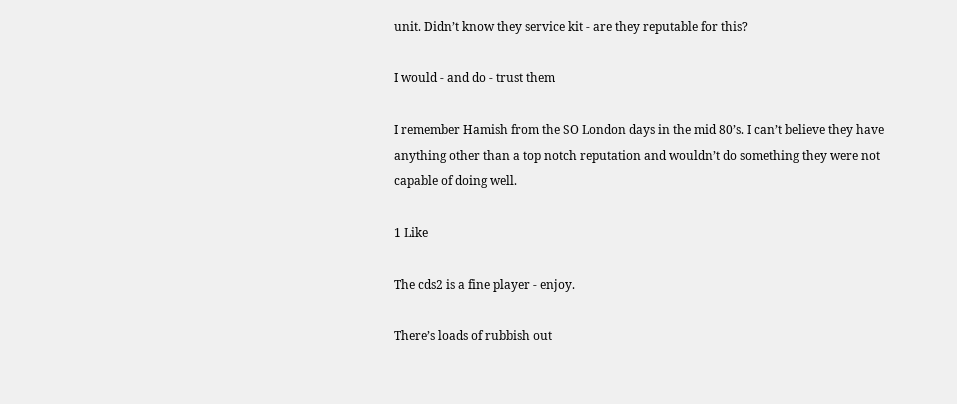unit. Didn’t know they service kit - are they reputable for this?

I would - and do - trust them

I remember Hamish from the SO London days in the mid 80’s. I can’t believe they have anything other than a top notch reputation and wouldn’t do something they were not capable of doing well.

1 Like

The cds2 is a fine player - enjoy.

There’s loads of rubbish out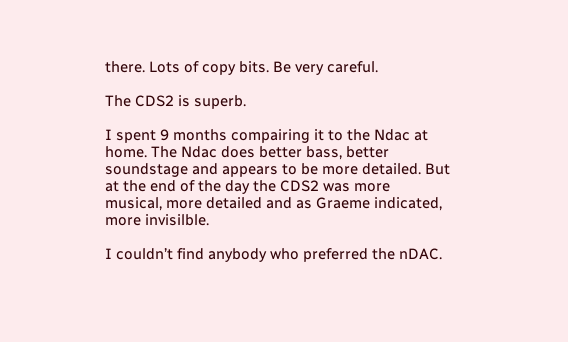there. Lots of copy bits. Be very careful.

The CDS2 is superb.

I spent 9 months compairing it to the Ndac at home. The Ndac does better bass, better soundstage and appears to be more detailed. But at the end of the day the CDS2 was more musical, more detailed and as Graeme indicated, more invisilble.

I couldn’t find anybody who preferred the nDAC.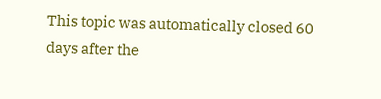This topic was automatically closed 60 days after the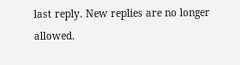last reply. New replies are no longer allowed.